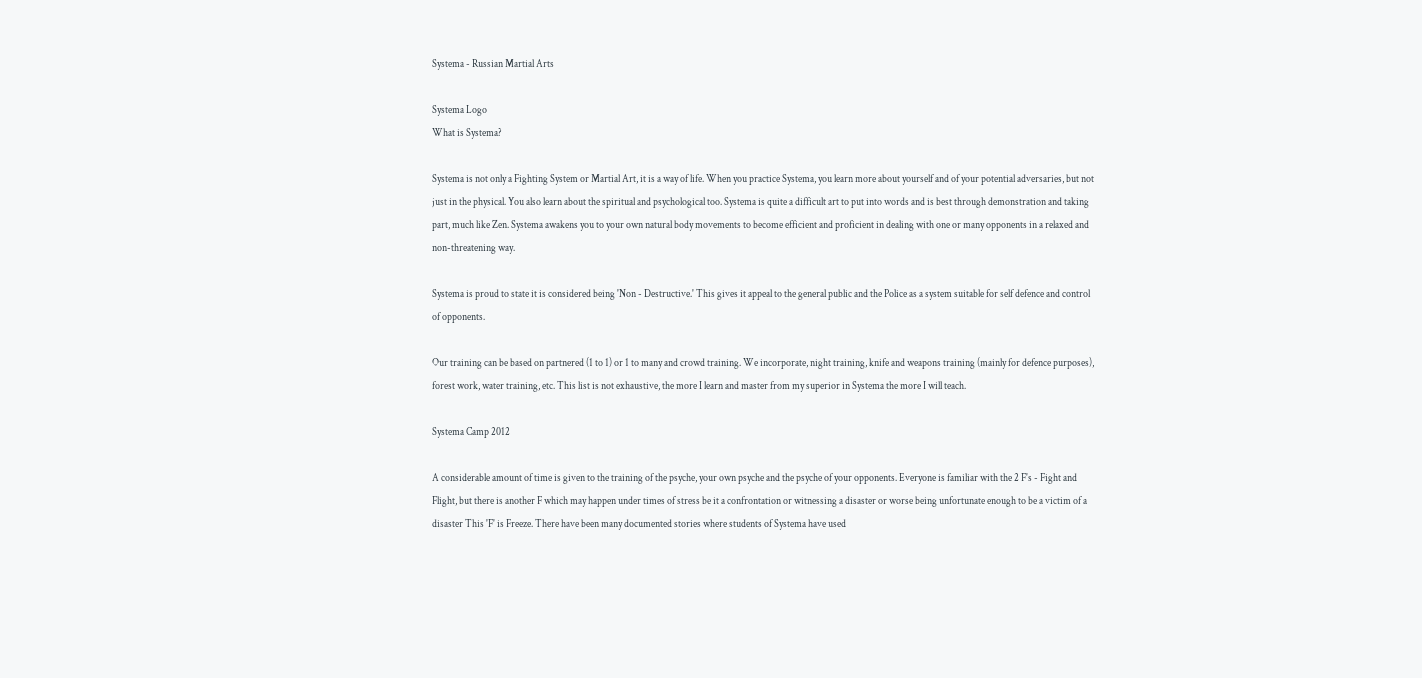Systema - Russian Martial Arts

Systema Logo
What is Systema?

Systema is not only a Fighting System or Martial Art, it is a way of life. When you practice Systema, you learn more about yourself and of your potential adversaries, but not just in the physical. You also learn about the spiritual and psychological too. Systema is quite a difficult art to put into words and is best through demonstration and taking part, much like Zen. Systema awakens you to your own natural body movements to become efficient and proficient in dealing with one or many opponents in a relaxed and non-threatening way.

Systema is proud to state it is considered being 'Non - Destructive.' This gives it appeal to the general public and the Police as a system suitable for self defence and control of opponents.

Our training can be based on partnered (1 to 1) or 1 to many and crowd training. We incorporate, night training, knife and weapons training (mainly for defence purposes), forest work, water training, etc. This list is not exhaustive, the more I learn and master from my superior in Systema the more I will teach.

Systema Camp 2012

A considerable amount of time is given to the training of the psyche, your own psyche and the psyche of your opponents. Everyone is familiar with the 2 F's - Fight and Flight, but there is another F which may happen under times of stress be it a confrontation or witnessing a disaster or worse being unfortunate enough to be a victim of a disaster This 'F' is Freeze. There have been many documented stories where students of Systema have used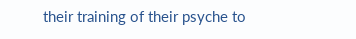their training of their psyche to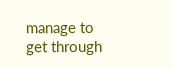manage to get through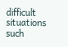difficult situations such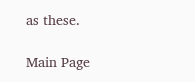as these.

Main Page